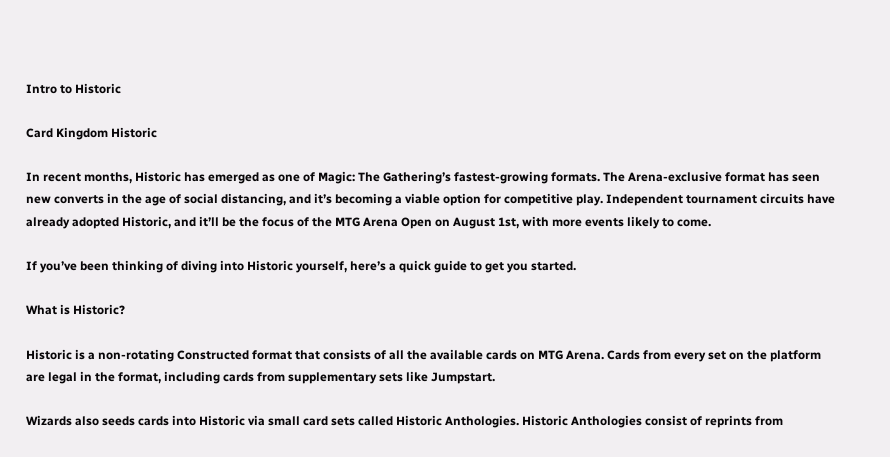Intro to Historic

Card Kingdom Historic

In recent months, Historic has emerged as one of Magic: The Gathering’s fastest-growing formats. The Arena-exclusive format has seen new converts in the age of social distancing, and it’s becoming a viable option for competitive play. Independent tournament circuits have already adopted Historic, and it’ll be the focus of the MTG Arena Open on August 1st, with more events likely to come.

If you’ve been thinking of diving into Historic yourself, here’s a quick guide to get you started.

What is Historic?

Historic is a non-rotating Constructed format that consists of all the available cards on MTG Arena. Cards from every set on the platform are legal in the format, including cards from supplementary sets like Jumpstart.

Wizards also seeds cards into Historic via small card sets called Historic Anthologies. Historic Anthologies consist of reprints from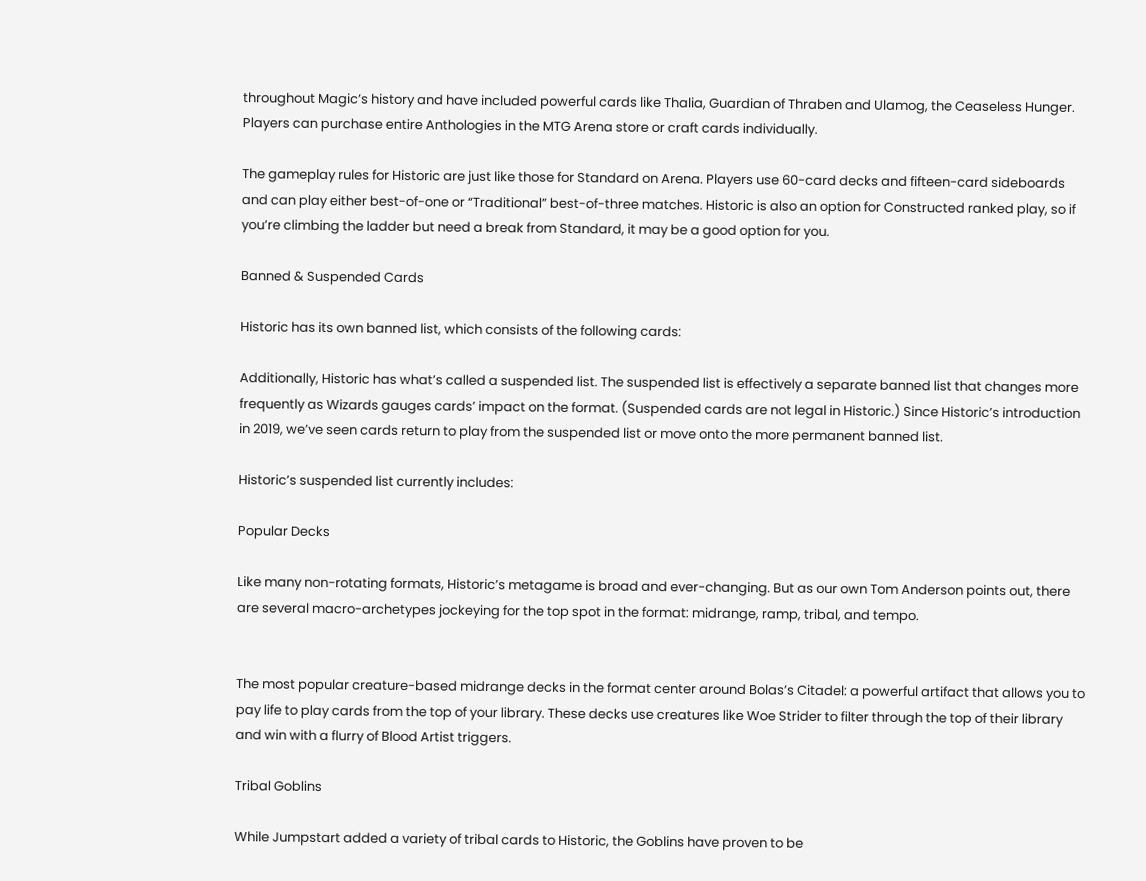throughout Magic’s history and have included powerful cards like Thalia, Guardian of Thraben and Ulamog, the Ceaseless Hunger. Players can purchase entire Anthologies in the MTG Arena store or craft cards individually.

The gameplay rules for Historic are just like those for Standard on Arena. Players use 60-card decks and fifteen-card sideboards and can play either best-of-one or “Traditional” best-of-three matches. Historic is also an option for Constructed ranked play, so if you’re climbing the ladder but need a break from Standard, it may be a good option for you.

Banned & Suspended Cards

Historic has its own banned list, which consists of the following cards:

Additionally, Historic has what’s called a suspended list. The suspended list is effectively a separate banned list that changes more frequently as Wizards gauges cards’ impact on the format. (Suspended cards are not legal in Historic.) Since Historic’s introduction in 2019, we’ve seen cards return to play from the suspended list or move onto the more permanent banned list.

Historic’s suspended list currently includes:

Popular Decks

Like many non-rotating formats, Historic’s metagame is broad and ever-changing. But as our own Tom Anderson points out, there are several macro-archetypes jockeying for the top spot in the format: midrange, ramp, tribal, and tempo.


The most popular creature-based midrange decks in the format center around Bolas’s Citadel: a powerful artifact that allows you to pay life to play cards from the top of your library. These decks use creatures like Woe Strider to filter through the top of their library and win with a flurry of Blood Artist triggers.

Tribal Goblins

While Jumpstart added a variety of tribal cards to Historic, the Goblins have proven to be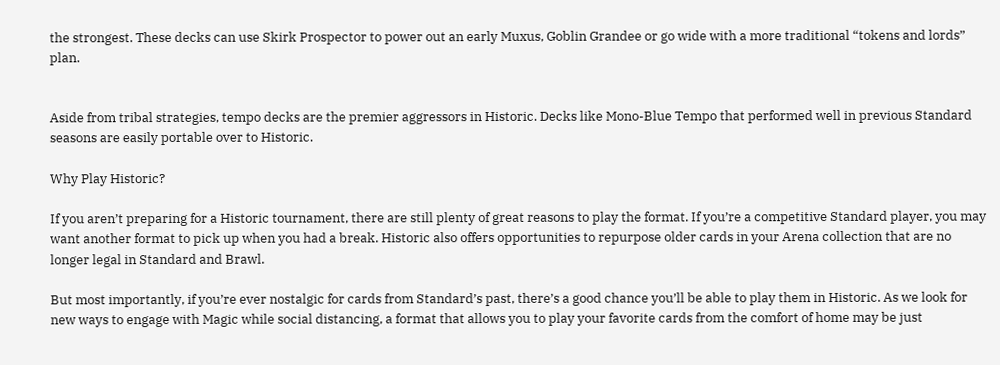the strongest. These decks can use Skirk Prospector to power out an early Muxus, Goblin Grandee or go wide with a more traditional “tokens and lords” plan.


Aside from tribal strategies, tempo decks are the premier aggressors in Historic. Decks like Mono-Blue Tempo that performed well in previous Standard seasons are easily portable over to Historic.

Why Play Historic?

If you aren’t preparing for a Historic tournament, there are still plenty of great reasons to play the format. If you’re a competitive Standard player, you may want another format to pick up when you had a break. Historic also offers opportunities to repurpose older cards in your Arena collection that are no longer legal in Standard and Brawl.

But most importantly, if you’re ever nostalgic for cards from Standard’s past, there’s a good chance you’ll be able to play them in Historic. As we look for new ways to engage with Magic while social distancing, a format that allows you to play your favorite cards from the comfort of home may be just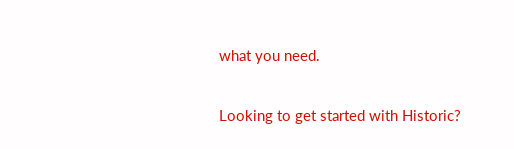what you need.

Looking to get started with Historic?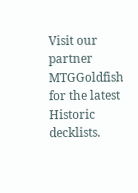Visit our partner MTGGoldfish for the latest Historic decklists.